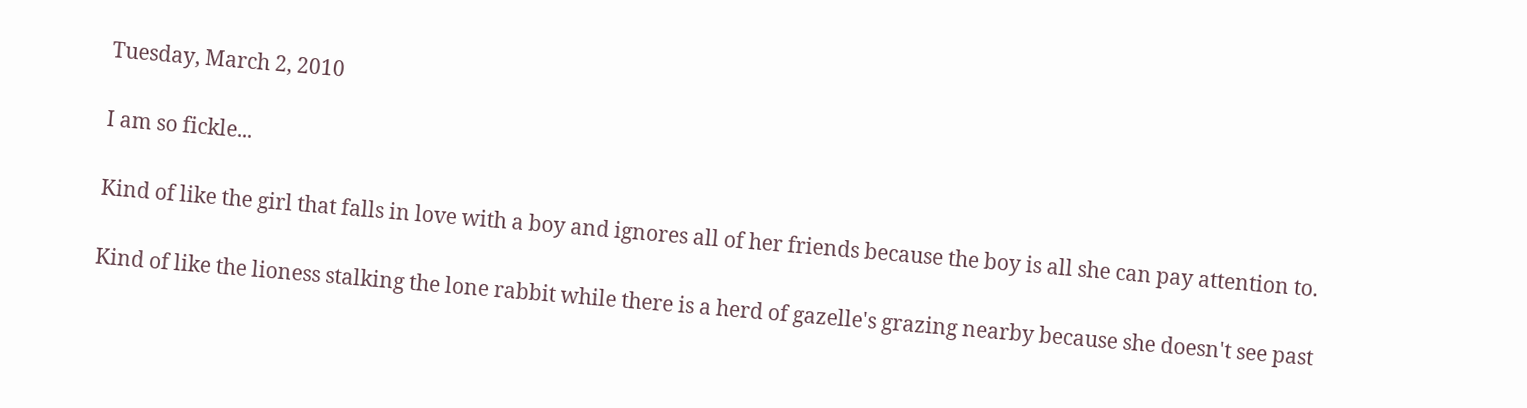Tuesday, March 2, 2010

I am so fickle...

Kind of like the girl that falls in love with a boy and ignores all of her friends because the boy is all she can pay attention to.

Kind of like the lioness stalking the lone rabbit while there is a herd of gazelle's grazing nearby because she doesn't see past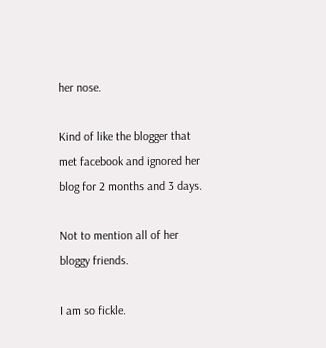her nose.

Kind of like the blogger that met facebook and ignored her blog for 2 months and 3 days.

Not to mention all of her bloggy friends.

I am so fickle.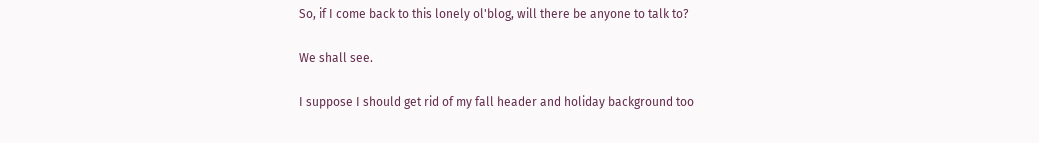So, if I come back to this lonely ol'blog, will there be anyone to talk to?

We shall see.

I suppose I should get rid of my fall header and holiday background too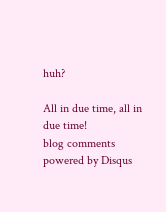huh?

All in due time, all in due time!
blog comments powered by Disqus